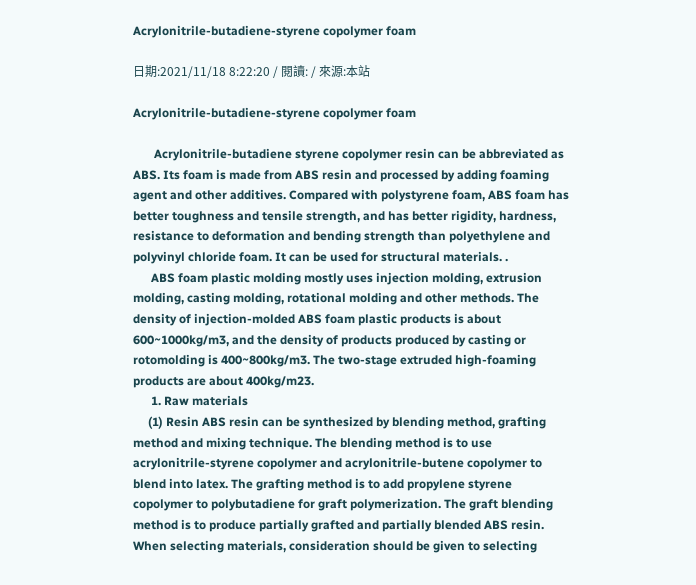Acrylonitrile-butadiene-styrene copolymer foam

日期:2021/11/18 8:22:20 / 閱讀: / 來源:本站

Acrylonitrile-butadiene-styrene copolymer foam

       Acrylonitrile-butadiene styrene copolymer resin can be abbreviated as ABS. Its foam is made from ABS resin and processed by adding foaming agent and other additives. Compared with polystyrene foam, ABS foam has better toughness and tensile strength, and has better rigidity, hardness, resistance to deformation and bending strength than polyethylene and polyvinyl chloride foam. It can be used for structural materials. .
      ABS foam plastic molding mostly uses injection molding, extrusion molding, casting molding, rotational molding and other methods. The density of injection-molded ABS foam plastic products is about 600~1000kg/m3, and the density of products produced by casting or rotomolding is 400~800kg/m3. The two-stage extruded high-foaming products are about 400kg/m23.
      1. Raw materials
     (1) Resin ABS resin can be synthesized by blending method, grafting method and mixing technique. The blending method is to use acrylonitrile-styrene copolymer and acrylonitrile-butene copolymer to blend into latex. The grafting method is to add propylene styrene copolymer to polybutadiene for graft polymerization. The graft blending method is to produce partially grafted and partially blended ABS resin. When selecting materials, consideration should be given to selecting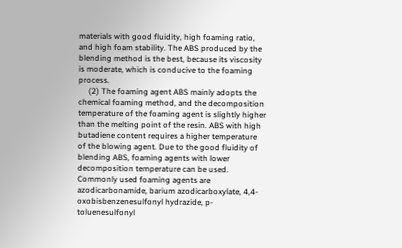materials with good fluidity, high foaming ratio, and high foam stability. The ABS produced by the blending method is the best, because its viscosity is moderate, which is conducive to the foaming process.
     (2) The foaming agent ABS mainly adopts the chemical foaming method, and the decomposition temperature of the foaming agent is slightly higher than the melting point of the resin. ABS with high butadiene content requires a higher temperature of the blowing agent. Due to the good fluidity of blending ABS, foaming agents with lower decomposition temperature can be used. Commonly used foaming agents are azodicarbonamide, barium azodicarboxylate, 4,4-oxobisbenzenesulfonyl hydrazide, p-toluenesulfonyl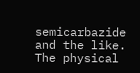semicarbazide and the like. The physical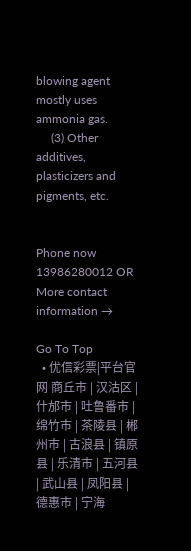blowing agent mostly uses ammonia gas.
     (3) Other additives, plasticizers and pigments, etc.


Phone now 13986280012 OR More contact information →

Go To Top
  • 优信彩票|平台官网 商丘市 | 汉沽区 | 什邡市 | 吐鲁番市 | 绵竹市 | 茶陵县 | 郴州市 | 古浪县 | 镇原县 | 乐清市 | 五河县 | 武山县 | 凤阳县 | 德惠市 | 宁海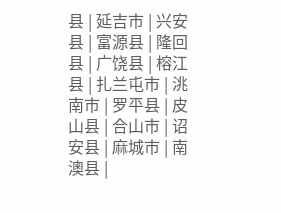县 | 延吉市 | 兴安县 | 富源县 | 隆回县 | 广饶县 | 榕江县 | 扎兰屯市 | 洮南市 | 罗平县 | 皮山县 | 合山市 | 诏安县 | 麻城市 | 南澳县 |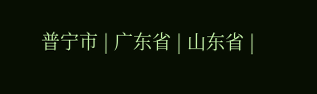普宁市 | 广东省 | 山东省 |